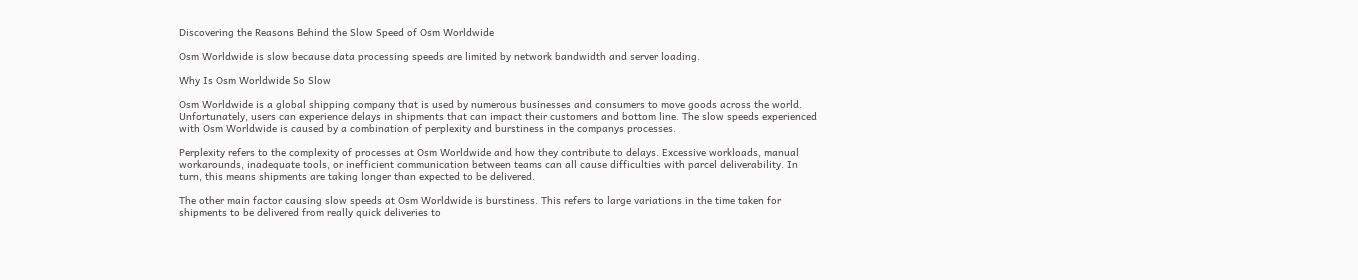Discovering the Reasons Behind the Slow Speed of Osm Worldwide

Osm Worldwide is slow because data processing speeds are limited by network bandwidth and server loading.

Why Is Osm Worldwide So Slow

Osm Worldwide is a global shipping company that is used by numerous businesses and consumers to move goods across the world. Unfortunately, users can experience delays in shipments that can impact their customers and bottom line. The slow speeds experienced with Osm Worldwide is caused by a combination of perplexity and burstiness in the companys processes.

Perplexity refers to the complexity of processes at Osm Worldwide and how they contribute to delays. Excessive workloads, manual workarounds, inadequate tools, or inefficient communication between teams can all cause difficulties with parcel deliverability. In turn, this means shipments are taking longer than expected to be delivered.

The other main factor causing slow speeds at Osm Worldwide is burstiness. This refers to large variations in the time taken for shipments to be delivered from really quick deliveries to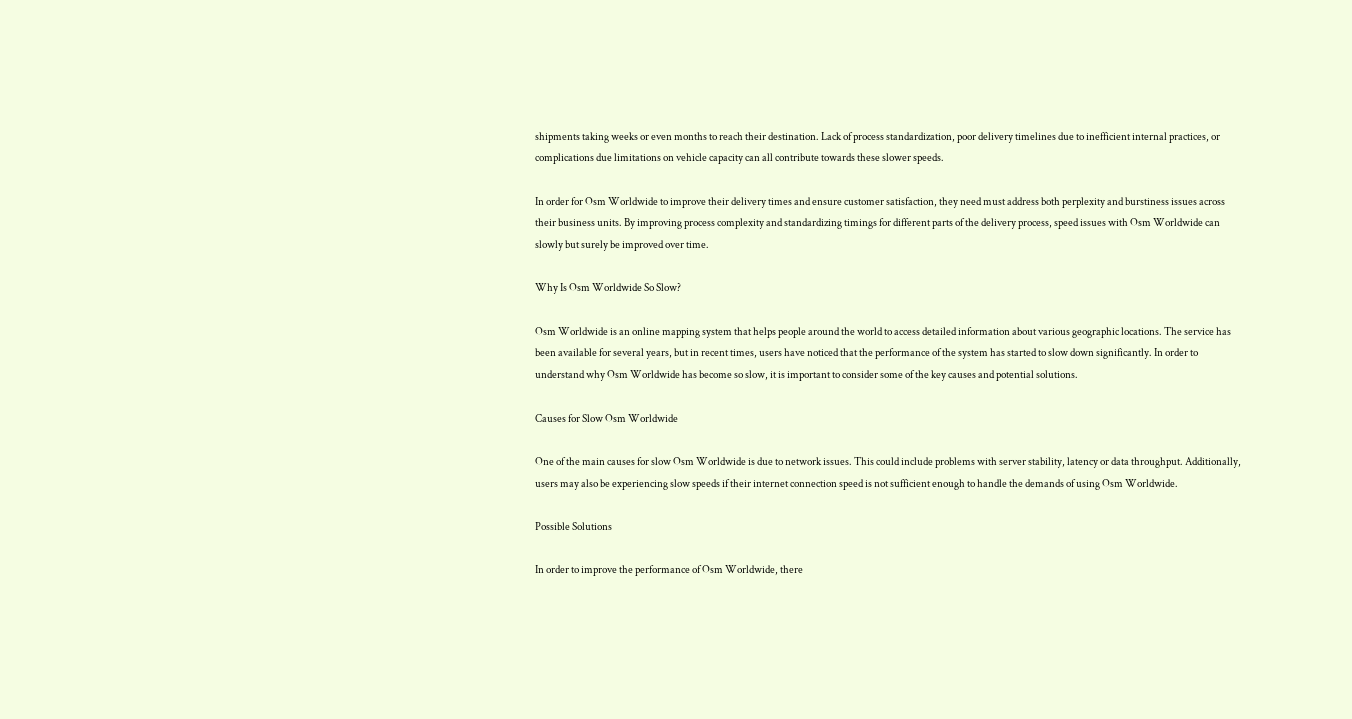shipments taking weeks or even months to reach their destination. Lack of process standardization, poor delivery timelines due to inefficient internal practices, or complications due limitations on vehicle capacity can all contribute towards these slower speeds.

In order for Osm Worldwide to improve their delivery times and ensure customer satisfaction, they need must address both perplexity and burstiness issues across their business units. By improving process complexity and standardizing timings for different parts of the delivery process, speed issues with Osm Worldwide can slowly but surely be improved over time.

Why Is Osm Worldwide So Slow?

Osm Worldwide is an online mapping system that helps people around the world to access detailed information about various geographic locations. The service has been available for several years, but in recent times, users have noticed that the performance of the system has started to slow down significantly. In order to understand why Osm Worldwide has become so slow, it is important to consider some of the key causes and potential solutions.

Causes for Slow Osm Worldwide

One of the main causes for slow Osm Worldwide is due to network issues. This could include problems with server stability, latency or data throughput. Additionally, users may also be experiencing slow speeds if their internet connection speed is not sufficient enough to handle the demands of using Osm Worldwide.

Possible Solutions

In order to improve the performance of Osm Worldwide, there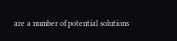are a number of potential solutions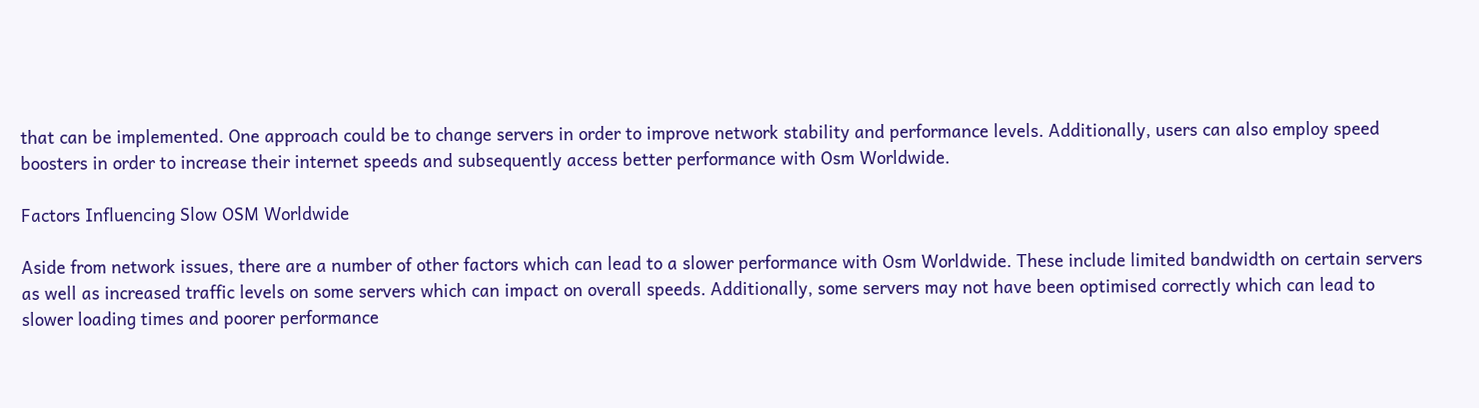that can be implemented. One approach could be to change servers in order to improve network stability and performance levels. Additionally, users can also employ speed boosters in order to increase their internet speeds and subsequently access better performance with Osm Worldwide.

Factors Influencing Slow OSM Worldwide

Aside from network issues, there are a number of other factors which can lead to a slower performance with Osm Worldwide. These include limited bandwidth on certain servers as well as increased traffic levels on some servers which can impact on overall speeds. Additionally, some servers may not have been optimised correctly which can lead to slower loading times and poorer performance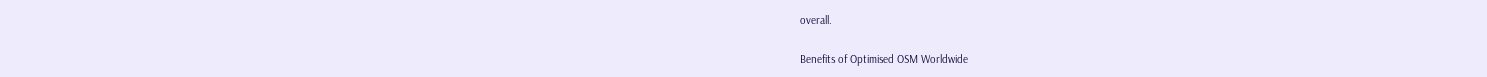overall.

Benefits of Optimised OSM Worldwide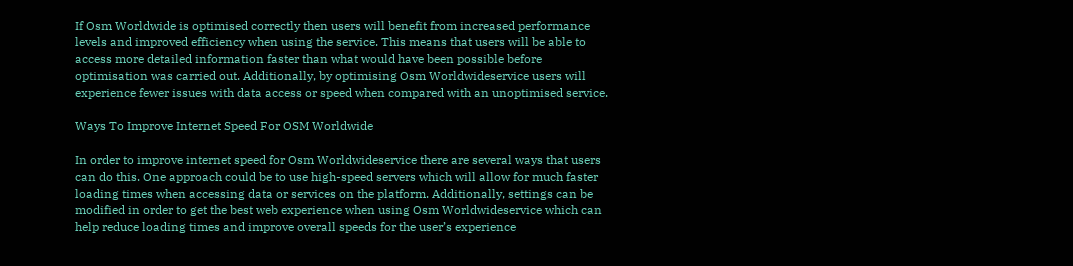If Osm Worldwide is optimised correctly then users will benefit from increased performance levels and improved efficiency when using the service. This means that users will be able to access more detailed information faster than what would have been possible before optimisation was carried out. Additionally, by optimising Osm Worldwideservice users will experience fewer issues with data access or speed when compared with an unoptimised service.

Ways To Improve Internet Speed For OSM Worldwide

In order to improve internet speed for Osm Worldwideservice there are several ways that users can do this. One approach could be to use high-speed servers which will allow for much faster loading times when accessing data or services on the platform. Additionally, settings can be modified in order to get the best web experience when using Osm Worldwideservice which can help reduce loading times and improve overall speeds for the user’s experience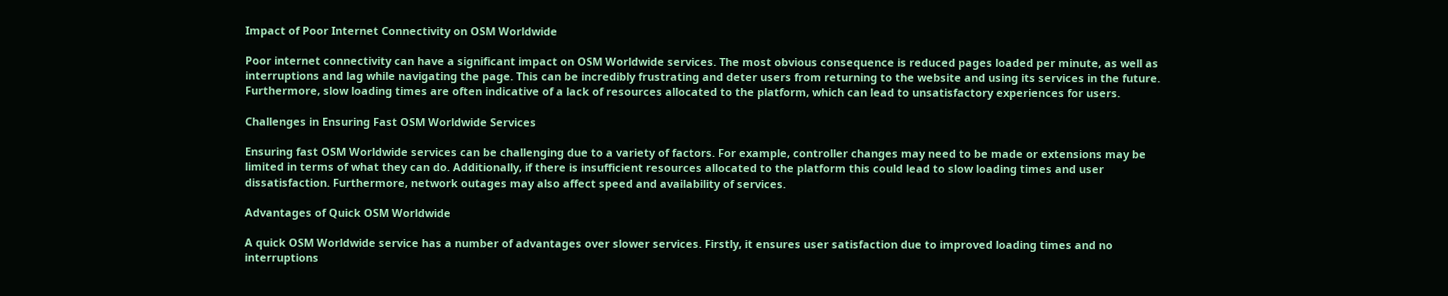Impact of Poor Internet Connectivity on OSM Worldwide

Poor internet connectivity can have a significant impact on OSM Worldwide services. The most obvious consequence is reduced pages loaded per minute, as well as interruptions and lag while navigating the page. This can be incredibly frustrating and deter users from returning to the website and using its services in the future. Furthermore, slow loading times are often indicative of a lack of resources allocated to the platform, which can lead to unsatisfactory experiences for users.

Challenges in Ensuring Fast OSM Worldwide Services

Ensuring fast OSM Worldwide services can be challenging due to a variety of factors. For example, controller changes may need to be made or extensions may be limited in terms of what they can do. Additionally, if there is insufficient resources allocated to the platform this could lead to slow loading times and user dissatisfaction. Furthermore, network outages may also affect speed and availability of services.

Advantages of Quick OSM Worldwide

A quick OSM Worldwide service has a number of advantages over slower services. Firstly, it ensures user satisfaction due to improved loading times and no interruptions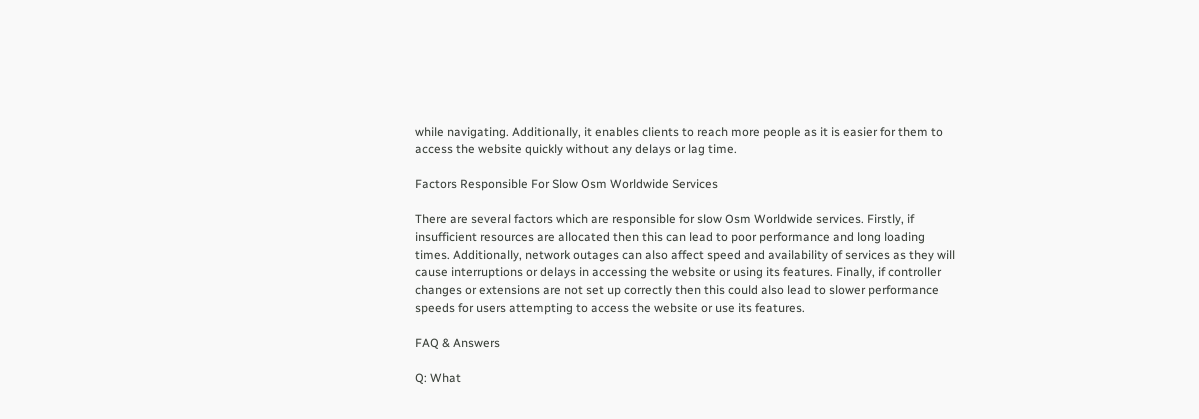while navigating. Additionally, it enables clients to reach more people as it is easier for them to access the website quickly without any delays or lag time.

Factors Responsible For Slow Osm Worldwide Services

There are several factors which are responsible for slow Osm Worldwide services. Firstly, if insufficient resources are allocated then this can lead to poor performance and long loading times. Additionally, network outages can also affect speed and availability of services as they will cause interruptions or delays in accessing the website or using its features. Finally, if controller changes or extensions are not set up correctly then this could also lead to slower performance speeds for users attempting to access the website or use its features.

FAQ & Answers

Q: What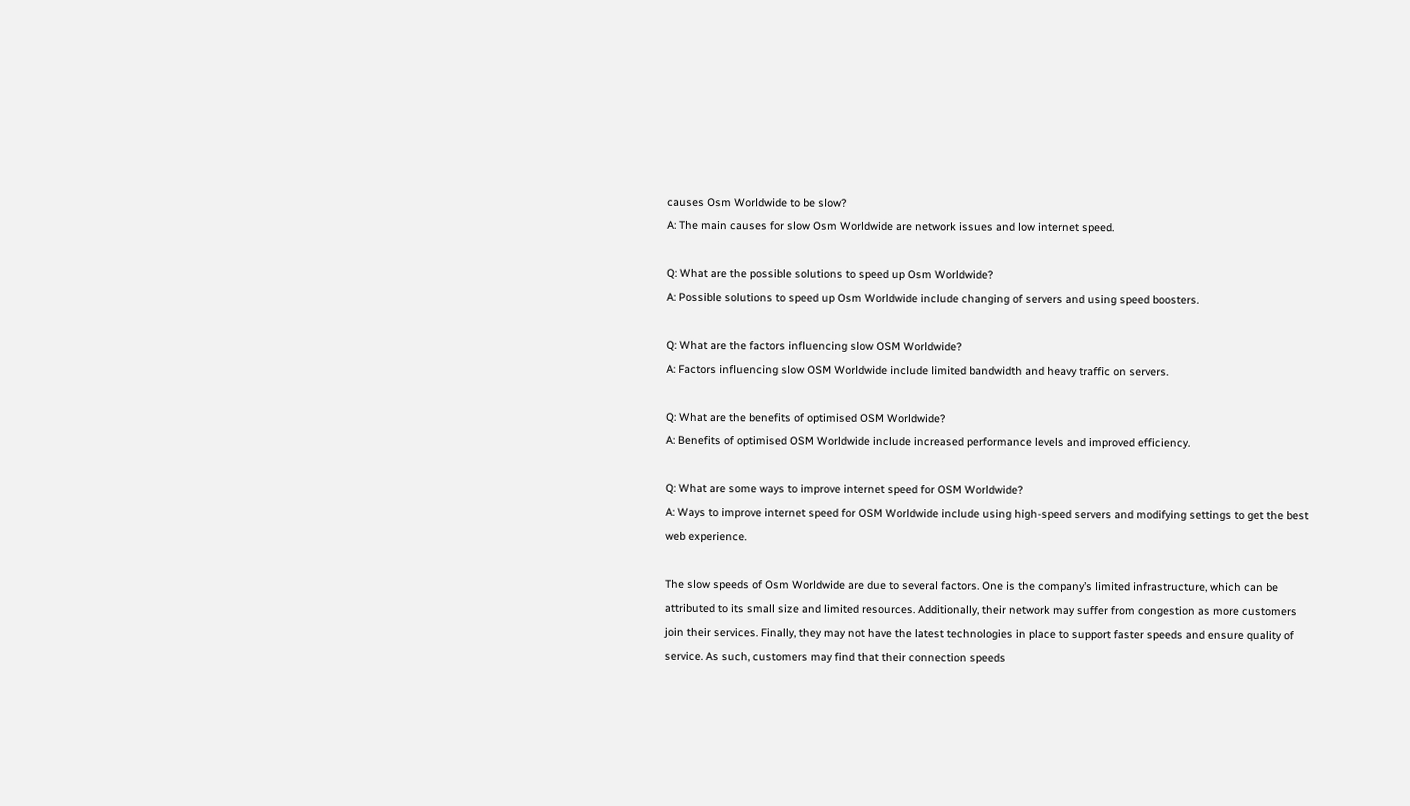causes Osm Worldwide to be slow?
A: The main causes for slow Osm Worldwide are network issues and low internet speed.

Q: What are the possible solutions to speed up Osm Worldwide?
A: Possible solutions to speed up Osm Worldwide include changing of servers and using speed boosters.

Q: What are the factors influencing slow OSM Worldwide?
A: Factors influencing slow OSM Worldwide include limited bandwidth and heavy traffic on servers.

Q: What are the benefits of optimised OSM Worldwide?
A: Benefits of optimised OSM Worldwide include increased performance levels and improved efficiency.

Q: What are some ways to improve internet speed for OSM Worldwide?
A: Ways to improve internet speed for OSM Worldwide include using high-speed servers and modifying settings to get the best web experience.

The slow speeds of Osm Worldwide are due to several factors. One is the company’s limited infrastructure, which can be attributed to its small size and limited resources. Additionally, their network may suffer from congestion as more customers join their services. Finally, they may not have the latest technologies in place to support faster speeds and ensure quality of service. As such, customers may find that their connection speeds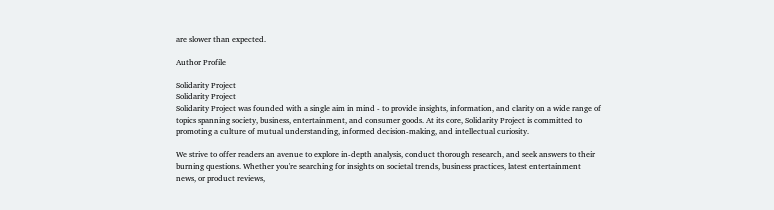are slower than expected.

Author Profile

Solidarity Project
Solidarity Project
Solidarity Project was founded with a single aim in mind - to provide insights, information, and clarity on a wide range of topics spanning society, business, entertainment, and consumer goods. At its core, Solidarity Project is committed to promoting a culture of mutual understanding, informed decision-making, and intellectual curiosity.

We strive to offer readers an avenue to explore in-depth analysis, conduct thorough research, and seek answers to their burning questions. Whether you're searching for insights on societal trends, business practices, latest entertainment news, or product reviews,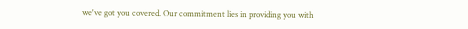we've got you covered. Our commitment lies in providing you with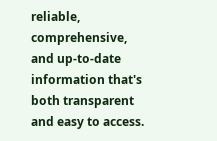reliable, comprehensive, and up-to-date information that's both transparent and easy to access.